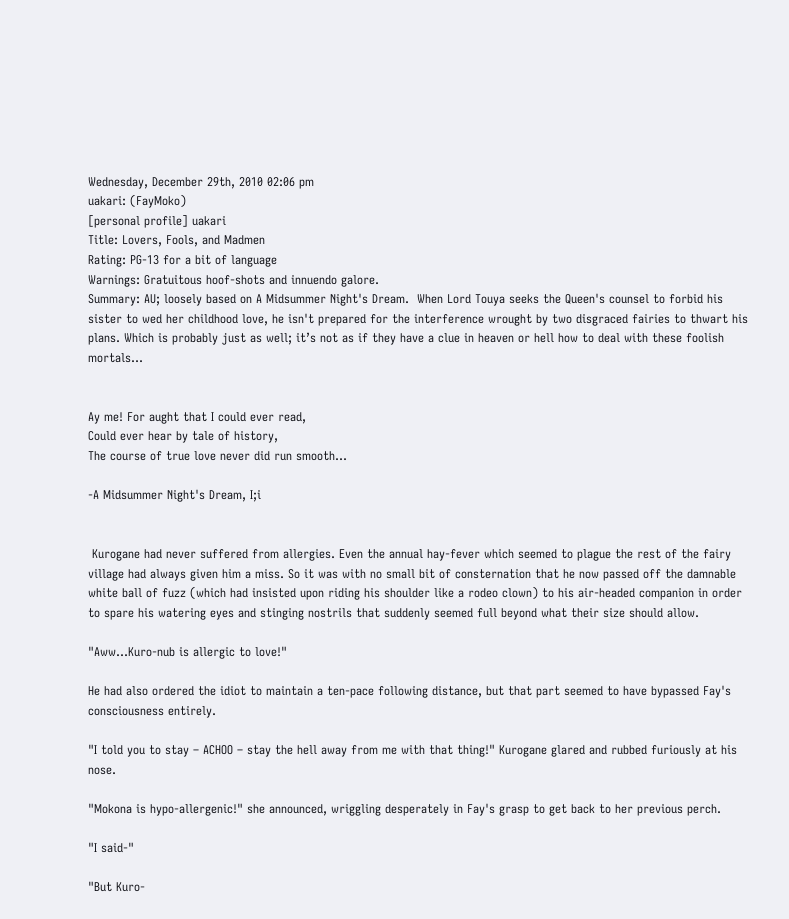Wednesday, December 29th, 2010 02:06 pm
uakari: (FayMoko)
[personal profile] uakari
Title: Lovers, Fools, and Madmen
Rating: PG-13 for a bit of language
Warnings: Gratuitous hoof-shots and innuendo galore.
Summary: AU; loosely based on A Midsummer Night's Dream.  When Lord Touya seeks the Queen's counsel to forbid his sister to wed her childhood love, he isn't prepared for the interference wrought by two disgraced fairies to thwart his plans. Which is probably just as well; it’s not as if they have a clue in heaven or hell how to deal with these foolish mortals…


Ay me! For aught that I could ever read,
Could ever hear by tale of history,
The course of true love never did run smooth…

-A Midsummer Night's Dream, I;i


 Kurogane had never suffered from allergies. Even the annual hay-fever which seemed to plague the rest of the fairy village had always given him a miss. So it was with no small bit of consternation that he now passed off the damnable white ball of fuzz (which had insisted upon riding his shoulder like a rodeo clown) to his air-headed companion in order to spare his watering eyes and stinging nostrils that suddenly seemed full beyond what their size should allow.

"Aww…Kuro-nub is allergic to love!"

He had also ordered the idiot to maintain a ten-pace following distance, but that part seemed to have bypassed Fay's consciousness entirely.

"I told you to stay – ACHOO – stay the hell away from me with that thing!" Kurogane glared and rubbed furiously at his nose.

"Mokona is hypo-allergenic!" she announced, wriggling desperately in Fay's grasp to get back to her previous perch.

"I said-"

"But Kuro-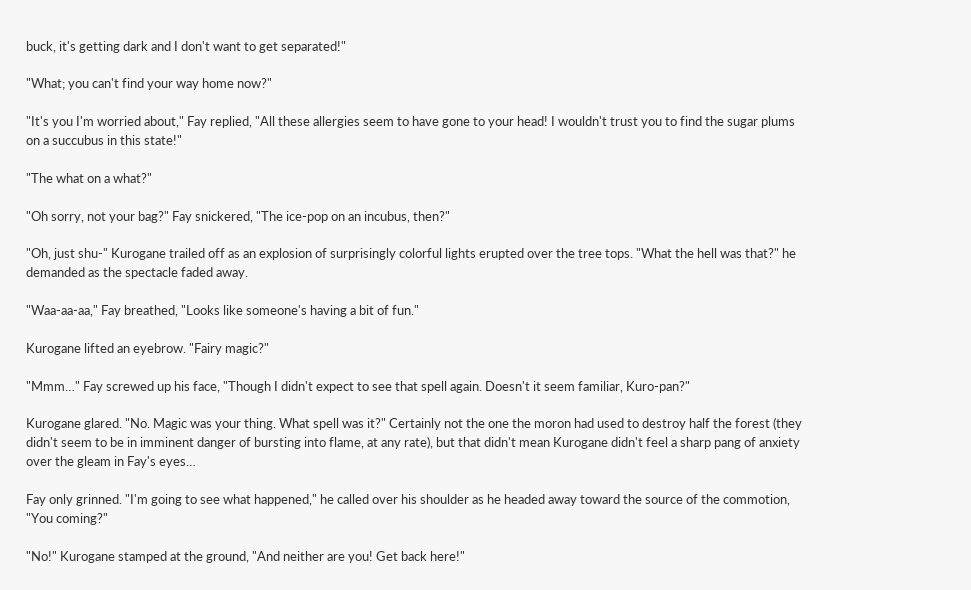buck, it's getting dark and I don't want to get separated!"

"What; you can't find your way home now?"

"It's you I'm worried about," Fay replied, "All these allergies seem to have gone to your head! I wouldn't trust you to find the sugar plums on a succubus in this state!"

"The what on a what?"

"Oh sorry, not your bag?" Fay snickered, "The ice-pop on an incubus, then?"

"Oh, just shu-" Kurogane trailed off as an explosion of surprisingly colorful lights erupted over the tree tops. "What the hell was that?" he demanded as the spectacle faded away.

"Waa-aa-aa," Fay breathed, "Looks like someone's having a bit of fun."

Kurogane lifted an eyebrow. "Fairy magic?"

"Mmm…" Fay screwed up his face, "Though I didn't expect to see that spell again. Doesn't it seem familiar, Kuro-pan?"

Kurogane glared. "No. Magic was your thing. What spell was it?" Certainly not the one the moron had used to destroy half the forest (they didn't seem to be in imminent danger of bursting into flame, at any rate), but that didn't mean Kurogane didn't feel a sharp pang of anxiety over the gleam in Fay's eyes…

Fay only grinned. "I'm going to see what happened," he called over his shoulder as he headed away toward the source of the commotion, "You coming?"

"No!" Kurogane stamped at the ground, "And neither are you! Get back here!"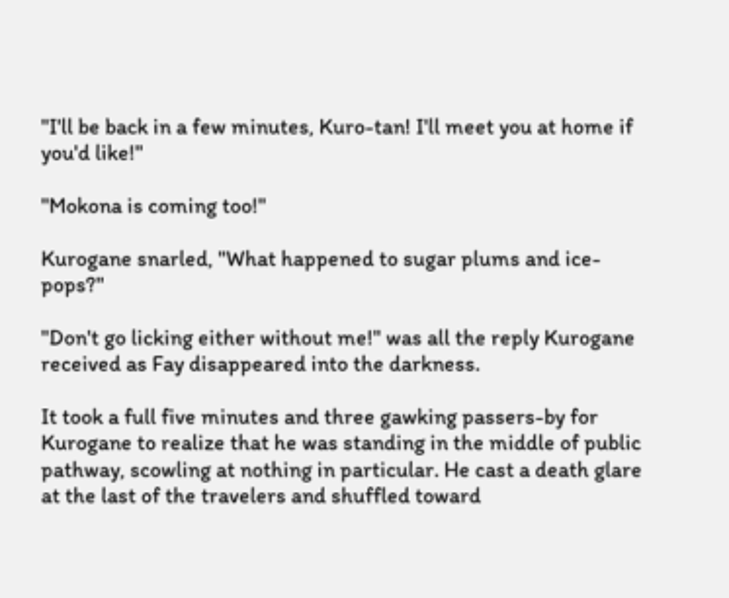"I'll be back in a few minutes, Kuro-tan! I'll meet you at home if you'd like!"

"Mokona is coming too!"

Kurogane snarled, "What happened to sugar plums and ice-pops?"

"Don't go licking either without me!" was all the reply Kurogane received as Fay disappeared into the darkness.

It took a full five minutes and three gawking passers-by for Kurogane to realize that he was standing in the middle of public pathway, scowling at nothing in particular. He cast a death glare at the last of the travelers and shuffled toward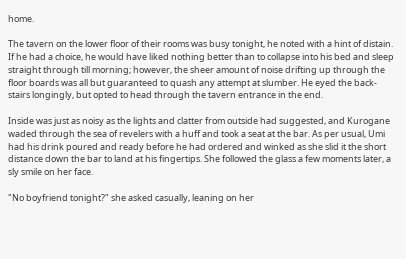home.

The tavern on the lower floor of their rooms was busy tonight, he noted with a hint of distain. If he had a choice, he would have liked nothing better than to collapse into his bed and sleep straight through till morning; however, the sheer amount of noise drifting up through the floor boards was all but guaranteed to quash any attempt at slumber. He eyed the back-stairs longingly, but opted to head through the tavern entrance in the end.

Inside was just as noisy as the lights and clatter from outside had suggested, and Kurogane waded through the sea of revelers with a huff and took a seat at the bar. As per usual, Umi had his drink poured and ready before he had ordered and winked as she slid it the short distance down the bar to land at his fingertips. She followed the glass a few moments later, a sly smile on her face.

"No boyfriend tonight?" she asked casually, leaning on her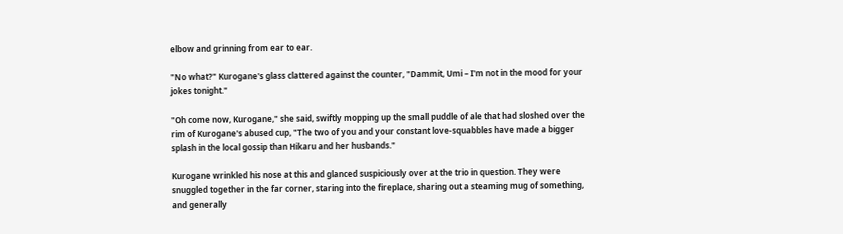elbow and grinning from ear to ear.

"No what?" Kurogane's glass clattered against the counter, "Dammit, Umi – I'm not in the mood for your jokes tonight."

"Oh come now, Kurogane," she said, swiftly mopping up the small puddle of ale that had sloshed over the rim of Kurogane's abused cup, "The two of you and your constant love-squabbles have made a bigger splash in the local gossip than Hikaru and her husbands."

Kurogane wrinkled his nose at this and glanced suspiciously over at the trio in question. They were snuggled together in the far corner, staring into the fireplace, sharing out a steaming mug of something, and generally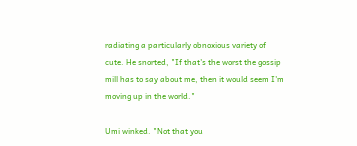radiating a particularly obnoxious variety of cute. He snorted, "If that's the worst the gossip mill has to say about me, then it would seem I'm moving up in the world."

Umi winked. "Not that you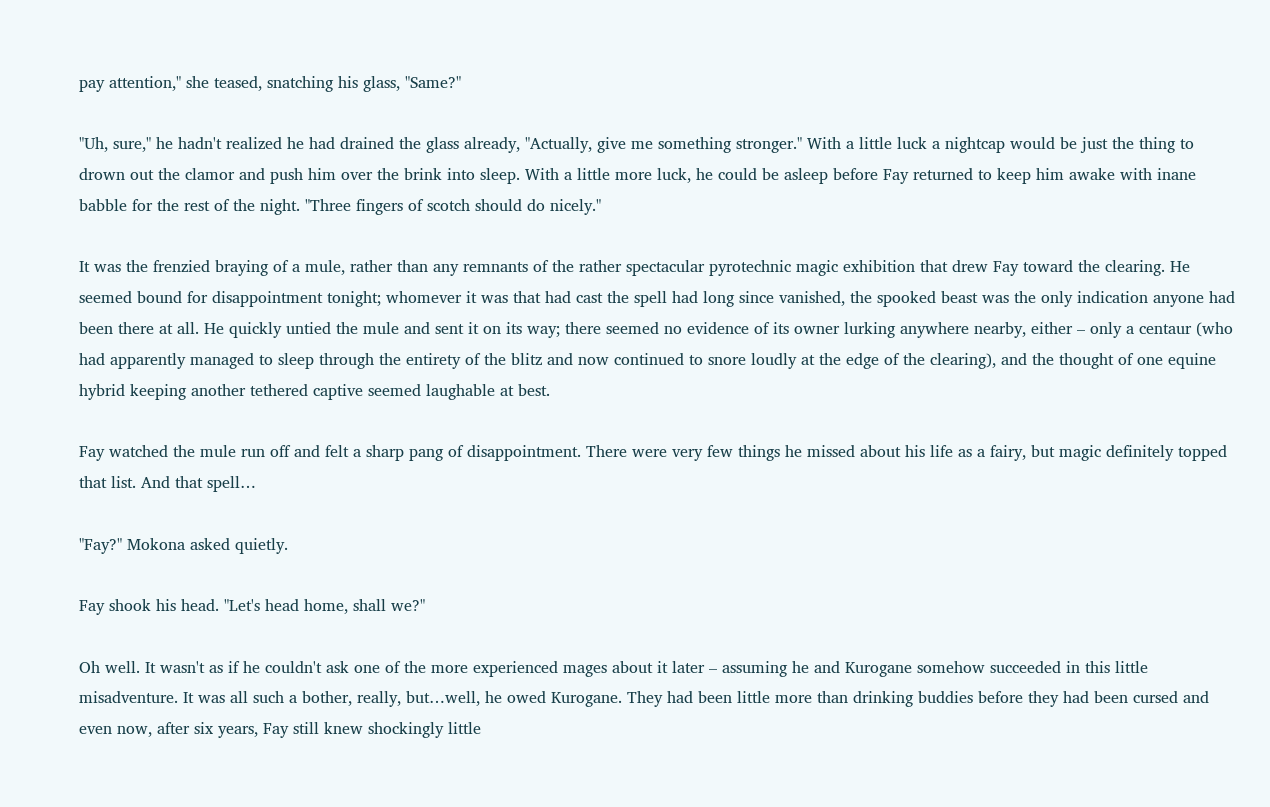pay attention," she teased, snatching his glass, "Same?"

"Uh, sure," he hadn't realized he had drained the glass already, "Actually, give me something stronger." With a little luck a nightcap would be just the thing to drown out the clamor and push him over the brink into sleep. With a little more luck, he could be asleep before Fay returned to keep him awake with inane babble for the rest of the night. "Three fingers of scotch should do nicely."

It was the frenzied braying of a mule, rather than any remnants of the rather spectacular pyrotechnic magic exhibition that drew Fay toward the clearing. He seemed bound for disappointment tonight; whomever it was that had cast the spell had long since vanished, the spooked beast was the only indication anyone had been there at all. He quickly untied the mule and sent it on its way; there seemed no evidence of its owner lurking anywhere nearby, either – only a centaur (who had apparently managed to sleep through the entirety of the blitz and now continued to snore loudly at the edge of the clearing), and the thought of one equine hybrid keeping another tethered captive seemed laughable at best.

Fay watched the mule run off and felt a sharp pang of disappointment. There were very few things he missed about his life as a fairy, but magic definitely topped that list. And that spell…

"Fay?" Mokona asked quietly.

Fay shook his head. "Let's head home, shall we?"

Oh well. It wasn't as if he couldn't ask one of the more experienced mages about it later – assuming he and Kurogane somehow succeeded in this little misadventure. It was all such a bother, really, but…well, he owed Kurogane. They had been little more than drinking buddies before they had been cursed and even now, after six years, Fay still knew shockingly little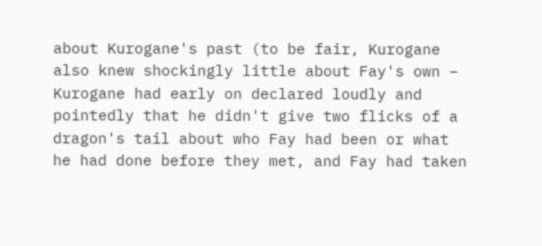about Kurogane's past (to be fair, Kurogane also knew shockingly little about Fay's own – Kurogane had early on declared loudly and pointedly that he didn't give two flicks of a dragon's tail about who Fay had been or what he had done before they met, and Fay had taken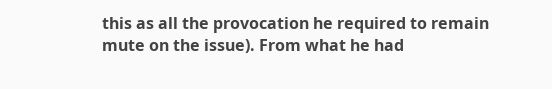this as all the provocation he required to remain mute on the issue). From what he had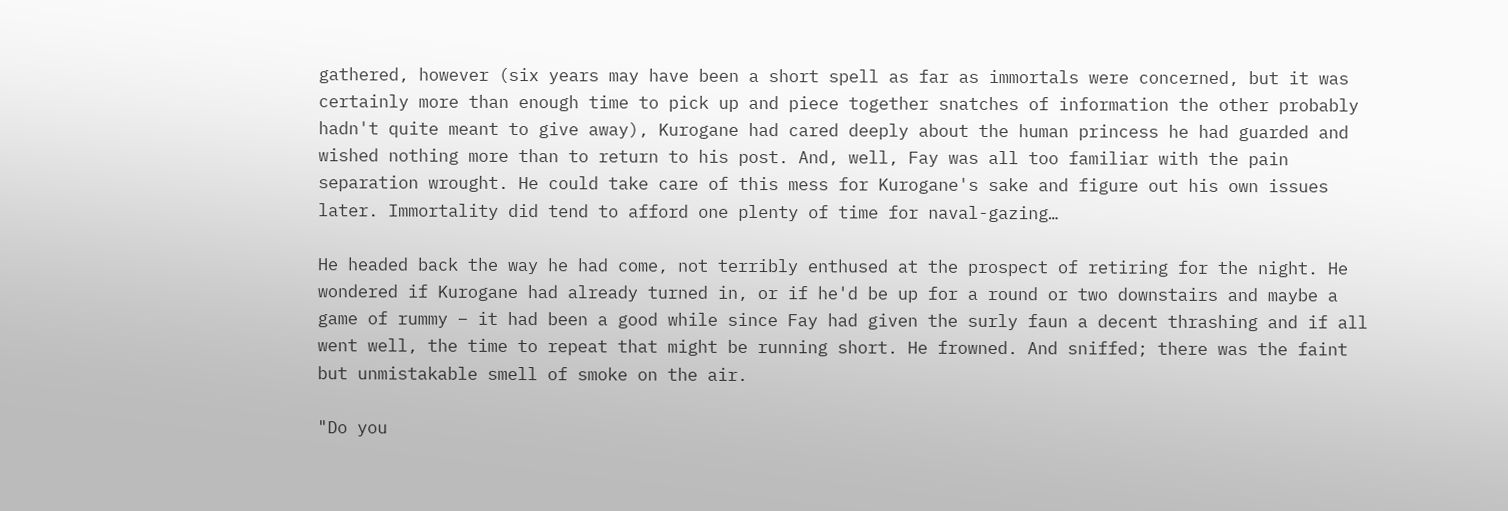gathered, however (six years may have been a short spell as far as immortals were concerned, but it was certainly more than enough time to pick up and piece together snatches of information the other probably hadn't quite meant to give away), Kurogane had cared deeply about the human princess he had guarded and wished nothing more than to return to his post. And, well, Fay was all too familiar with the pain separation wrought. He could take care of this mess for Kurogane's sake and figure out his own issues later. Immortality did tend to afford one plenty of time for naval-gazing…

He headed back the way he had come, not terribly enthused at the prospect of retiring for the night. He wondered if Kurogane had already turned in, or if he'd be up for a round or two downstairs and maybe a game of rummy – it had been a good while since Fay had given the surly faun a decent thrashing and if all went well, the time to repeat that might be running short. He frowned. And sniffed; there was the faint but unmistakable smell of smoke on the air.

"Do you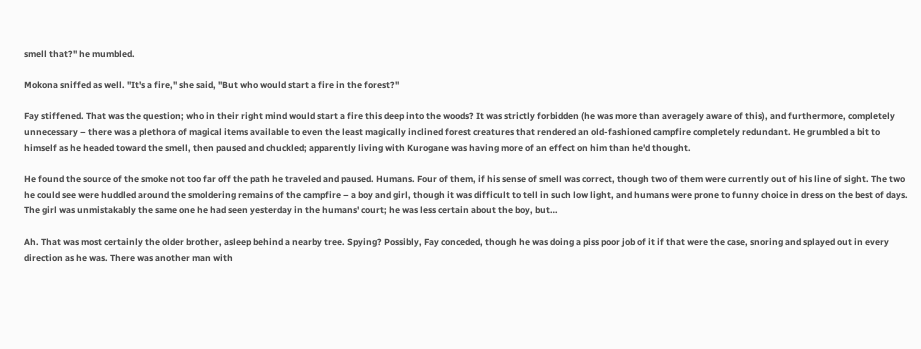smell that?" he mumbled.

Mokona sniffed as well. "It's a fire," she said, "But who would start a fire in the forest?"

Fay stiffened. That was the question; who in their right mind would start a fire this deep into the woods? It was strictly forbidden (he was more than averagely aware of this), and furthermore, completely unnecessary – there was a plethora of magical items available to even the least magically inclined forest creatures that rendered an old-fashioned campfire completely redundant. He grumbled a bit to himself as he headed toward the smell, then paused and chuckled; apparently living with Kurogane was having more of an effect on him than he'd thought.

He found the source of the smoke not too far off the path he traveled and paused. Humans. Four of them, if his sense of smell was correct, though two of them were currently out of his line of sight. The two he could see were huddled around the smoldering remains of the campfire – a boy and girl, though it was difficult to tell in such low light, and humans were prone to funny choice in dress on the best of days. The girl was unmistakably the same one he had seen yesterday in the humans' court; he was less certain about the boy, but…

Ah. That was most certainly the older brother, asleep behind a nearby tree. Spying? Possibly, Fay conceded, though he was doing a piss poor job of it if that were the case, snoring and splayed out in every direction as he was. There was another man with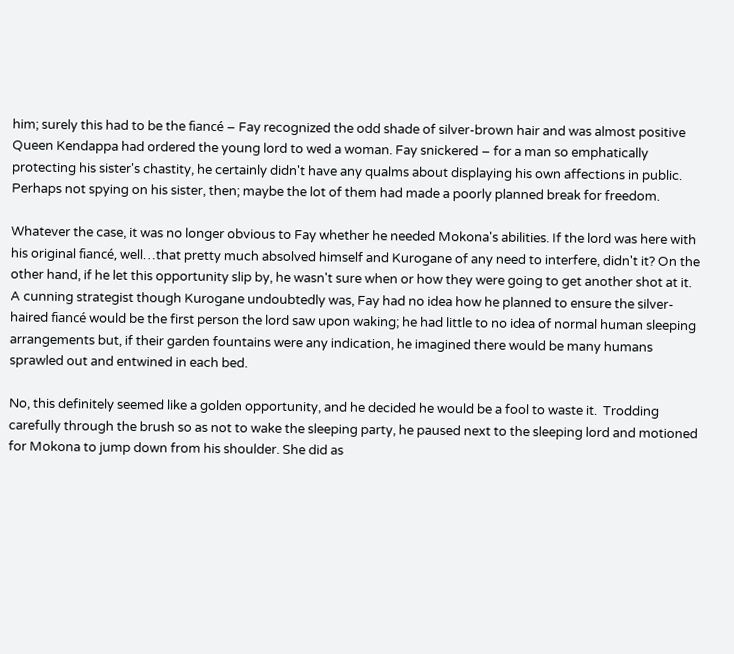him; surely this had to be the fiancé – Fay recognized the odd shade of silver-brown hair and was almost positive Queen Kendappa had ordered the young lord to wed a woman. Fay snickered – for a man so emphatically protecting his sister's chastity, he certainly didn't have any qualms about displaying his own affections in public. Perhaps not spying on his sister, then; maybe the lot of them had made a poorly planned break for freedom.

Whatever the case, it was no longer obvious to Fay whether he needed Mokona's abilities. If the lord was here with his original fiancé, well…that pretty much absolved himself and Kurogane of any need to interfere, didn't it? On the other hand, if he let this opportunity slip by, he wasn't sure when or how they were going to get another shot at it. A cunning strategist though Kurogane undoubtedly was, Fay had no idea how he planned to ensure the silver-haired fiancé would be the first person the lord saw upon waking; he had little to no idea of normal human sleeping arrangements but, if their garden fountains were any indication, he imagined there would be many humans sprawled out and entwined in each bed.

No, this definitely seemed like a golden opportunity, and he decided he would be a fool to waste it.  Trodding carefully through the brush so as not to wake the sleeping party, he paused next to the sleeping lord and motioned for Mokona to jump down from his shoulder. She did as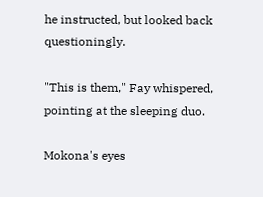he instructed, but looked back questioningly.

"This is them," Fay whispered, pointing at the sleeping duo.

Mokona's eyes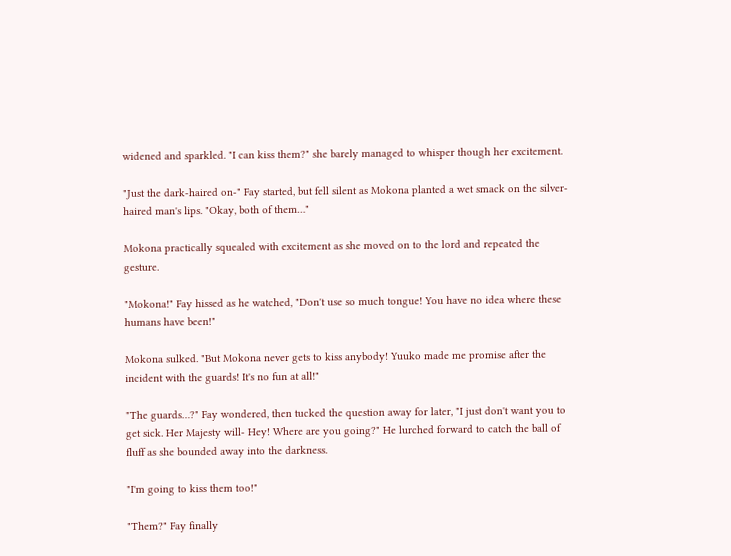widened and sparkled. "I can kiss them?" she barely managed to whisper though her excitement.

"Just the dark-haired on-" Fay started, but fell silent as Mokona planted a wet smack on the silver-haired man's lips. "Okay, both of them…"

Mokona practically squealed with excitement as she moved on to the lord and repeated the gesture.

"Mokona!" Fay hissed as he watched, "Don't use so much tongue! You have no idea where these humans have been!"

Mokona sulked. "But Mokona never gets to kiss anybody! Yuuko made me promise after the incident with the guards! It's no fun at all!"

"The guards…?" Fay wondered, then tucked the question away for later, "I just don't want you to get sick. Her Majesty will- Hey! Where are you going?" He lurched forward to catch the ball of fluff as she bounded away into the darkness.

"I'm going to kiss them too!"

"Them?" Fay finally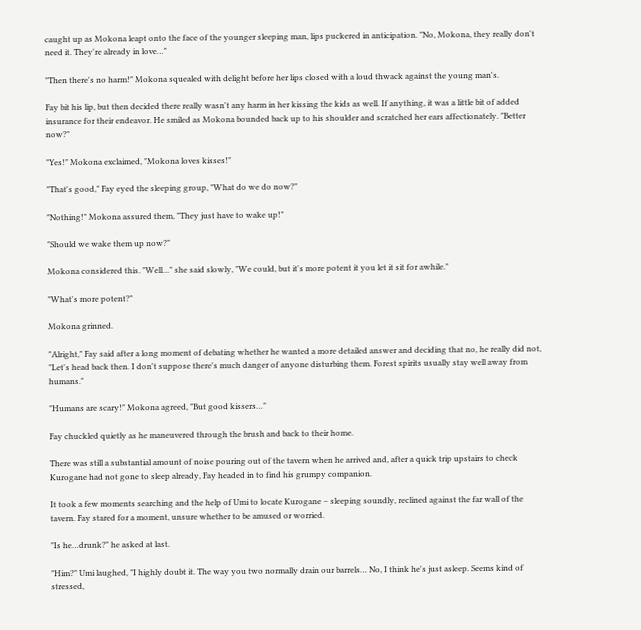caught up as Mokona leapt onto the face of the younger sleeping man, lips puckered in anticipation. "No, Mokona, they really don't need it. They're already in love…"

"Then there's no harm!" Mokona squealed with delight before her lips closed with a loud thwack against the young man's.

Fay bit his lip, but then decided there really wasn't any harm in her kissing the kids as well. If anything, it was a little bit of added insurance for their endeavor. He smiled as Mokona bounded back up to his shoulder and scratched her ears affectionately. "Better now?"

"Yes!" Mokona exclaimed, "Mokona loves kisses!"

"That's good," Fay eyed the sleeping group, "What do we do now?"

"Nothing!" Mokona assured them, "They just have to wake up!"

"Should we wake them up now?"

Mokona considered this. "Well…" she said slowly, "We could, but it's more potent it you let it sit for awhile."

"What's more potent?"

Mokona grinned.

"Alright," Fay said after a long moment of debating whether he wanted a more detailed answer and deciding that no, he really did not, "Let's head back then. I don't suppose there's much danger of anyone disturbing them. Forest spirits usually stay well away from humans."

"Humans are scary!" Mokona agreed, "But good kissers…"

Fay chuckled quietly as he maneuvered through the brush and back to their home.

There was still a substantial amount of noise pouring out of the tavern when he arrived and, after a quick trip upstairs to check Kurogane had not gone to sleep already, Fay headed in to find his grumpy companion.

It took a few moments searching and the help of Umi to locate Kurogane – sleeping soundly, reclined against the far wall of the tavern. Fay stared for a moment, unsure whether to be amused or worried.

"Is he…drunk?" he asked at last.

"Him?" Umi laughed, "I highly doubt it. The way you two normally drain our barrels… No, I think he's just asleep. Seems kind of stressed,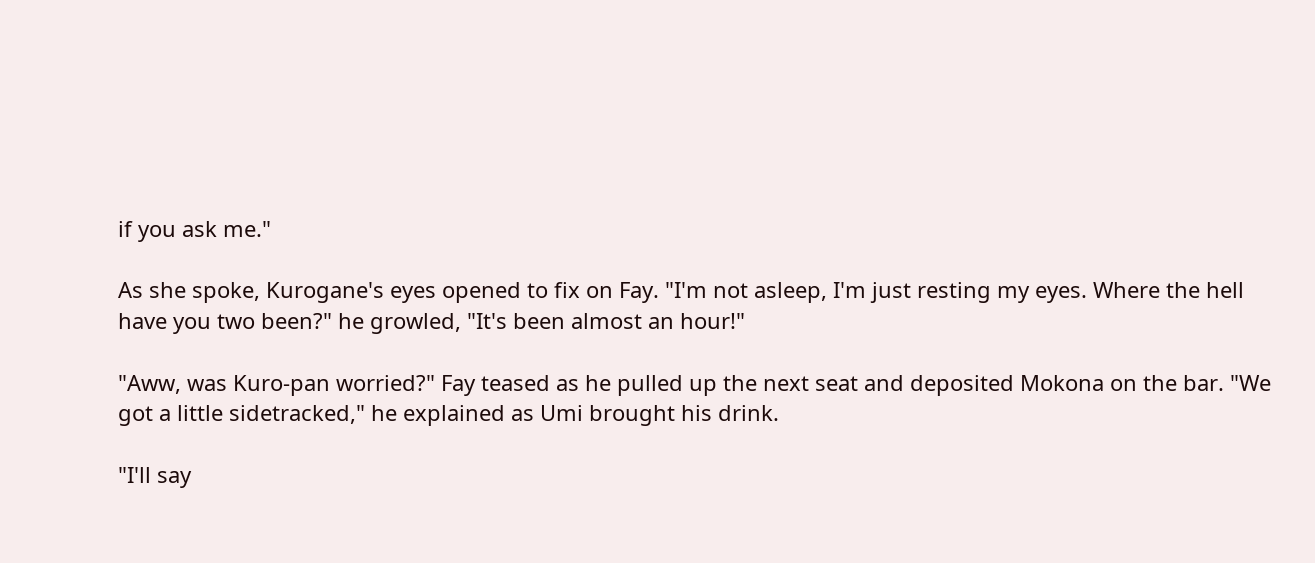if you ask me."

As she spoke, Kurogane's eyes opened to fix on Fay. "I'm not asleep, I'm just resting my eyes. Where the hell have you two been?" he growled, "It's been almost an hour!"

"Aww, was Kuro-pan worried?" Fay teased as he pulled up the next seat and deposited Mokona on the bar. "We got a little sidetracked," he explained as Umi brought his drink.

"I'll say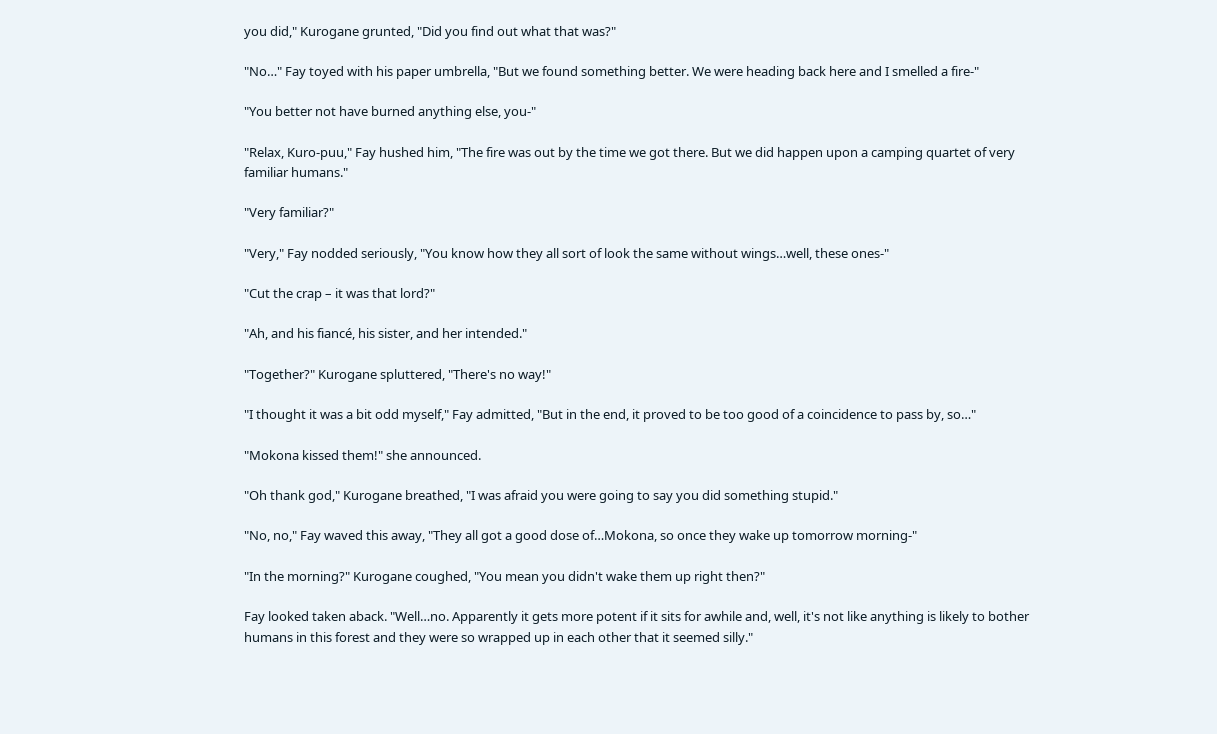you did," Kurogane grunted, "Did you find out what that was?"

"No…" Fay toyed with his paper umbrella, "But we found something better. We were heading back here and I smelled a fire-"

"You better not have burned anything else, you-"

"Relax, Kuro-puu," Fay hushed him, "The fire was out by the time we got there. But we did happen upon a camping quartet of very familiar humans."

"Very familiar?"

"Very," Fay nodded seriously, "You know how they all sort of look the same without wings…well, these ones-"

"Cut the crap – it was that lord?"

"Ah, and his fiancé, his sister, and her intended."

"Together?" Kurogane spluttered, "There's no way!"

"I thought it was a bit odd myself," Fay admitted, "But in the end, it proved to be too good of a coincidence to pass by, so…"

"Mokona kissed them!" she announced.

"Oh thank god," Kurogane breathed, "I was afraid you were going to say you did something stupid."

"No, no," Fay waved this away, "They all got a good dose of…Mokona, so once they wake up tomorrow morning-"

"In the morning?" Kurogane coughed, "You mean you didn't wake them up right then?"

Fay looked taken aback. "Well…no. Apparently it gets more potent if it sits for awhile and, well, it's not like anything is likely to bother humans in this forest and they were so wrapped up in each other that it seemed silly."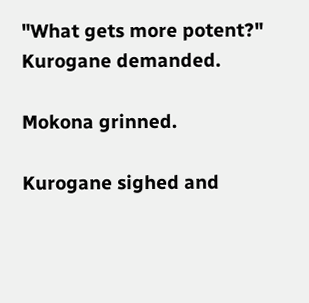"What gets more potent?" Kurogane demanded.

Mokona grinned.

Kurogane sighed and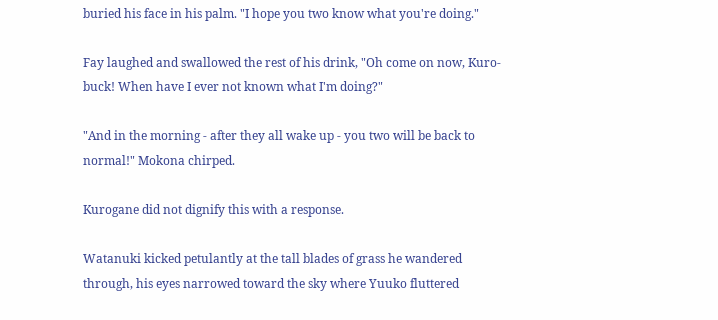buried his face in his palm. "I hope you two know what you're doing."

Fay laughed and swallowed the rest of his drink, "Oh come on now, Kuro-buck! When have I ever not known what I'm doing?"

"And in the morning - after they all wake up - you two will be back to normal!" Mokona chirped.

Kurogane did not dignify this with a response.

Watanuki kicked petulantly at the tall blades of grass he wandered through, his eyes narrowed toward the sky where Yuuko fluttered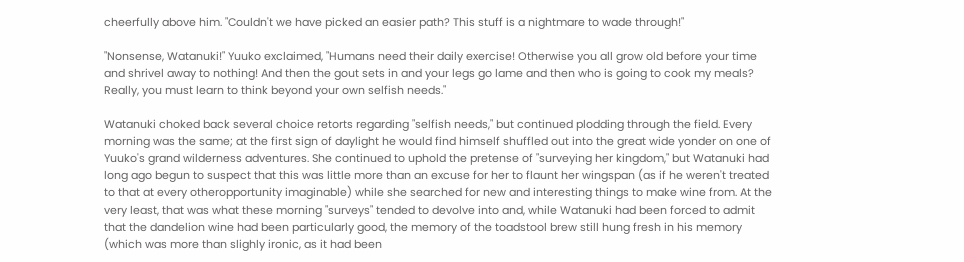cheerfully above him. "Couldn't we have picked an easier path? This stuff is a nightmare to wade through!"

"Nonsense, Watanuki!" Yuuko exclaimed, "Humans need their daily exercise! Otherwise you all grow old before your time and shrivel away to nothing! And then the gout sets in and your legs go lame and then who is going to cook my meals? Really, you must learn to think beyond your own selfish needs."

Watanuki choked back several choice retorts regarding "selfish needs," but continued plodding through the field. Every morning was the same; at the first sign of daylight he would find himself shuffled out into the great wide yonder on one of Yuuko's grand wilderness adventures. She continued to uphold the pretense of "surveying her kingdom," but Watanuki had long ago begun to suspect that this was little more than an excuse for her to flaunt her wingspan (as if he weren't treated to that at every otheropportunity imaginable) while she searched for new and interesting things to make wine from. At the very least, that was what these morning "surveys" tended to devolve into and, while Watanuki had been forced to admit that the dandelion wine had been particularly good, the memory of the toadstool brew still hung fresh in his memory (which was more than slighly ironic, as it had been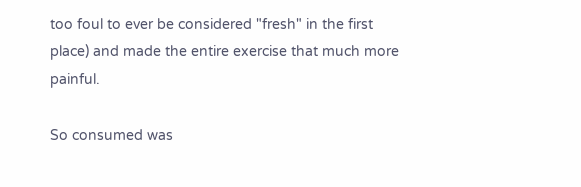too foul to ever be considered "fresh" in the first place) and made the entire exercise that much more painful.

So consumed was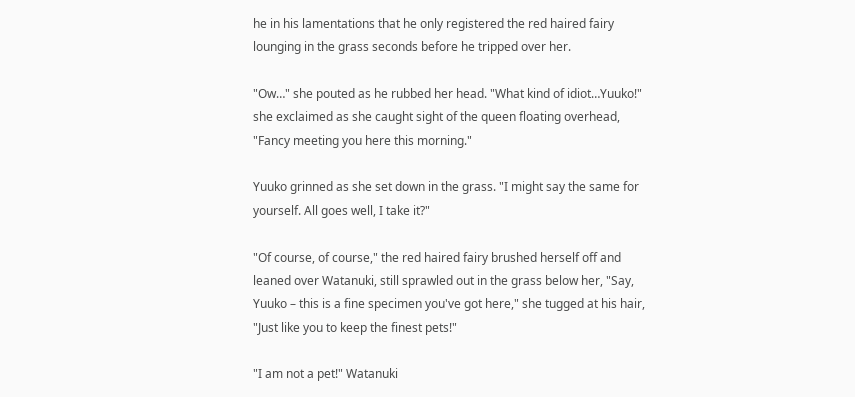he in his lamentations that he only registered the red haired fairy lounging in the grass seconds before he tripped over her.

"Ow…" she pouted as he rubbed her head. "What kind of idiot…Yuuko!" she exclaimed as she caught sight of the queen floating overhead, "Fancy meeting you here this morning."

Yuuko grinned as she set down in the grass. "I might say the same for yourself. All goes well, I take it?"

"Of course, of course," the red haired fairy brushed herself off and leaned over Watanuki, still sprawled out in the grass below her, "Say, Yuuko – this is a fine specimen you've got here," she tugged at his hair, "Just like you to keep the finest pets!"

"I am not a pet!" Watanuki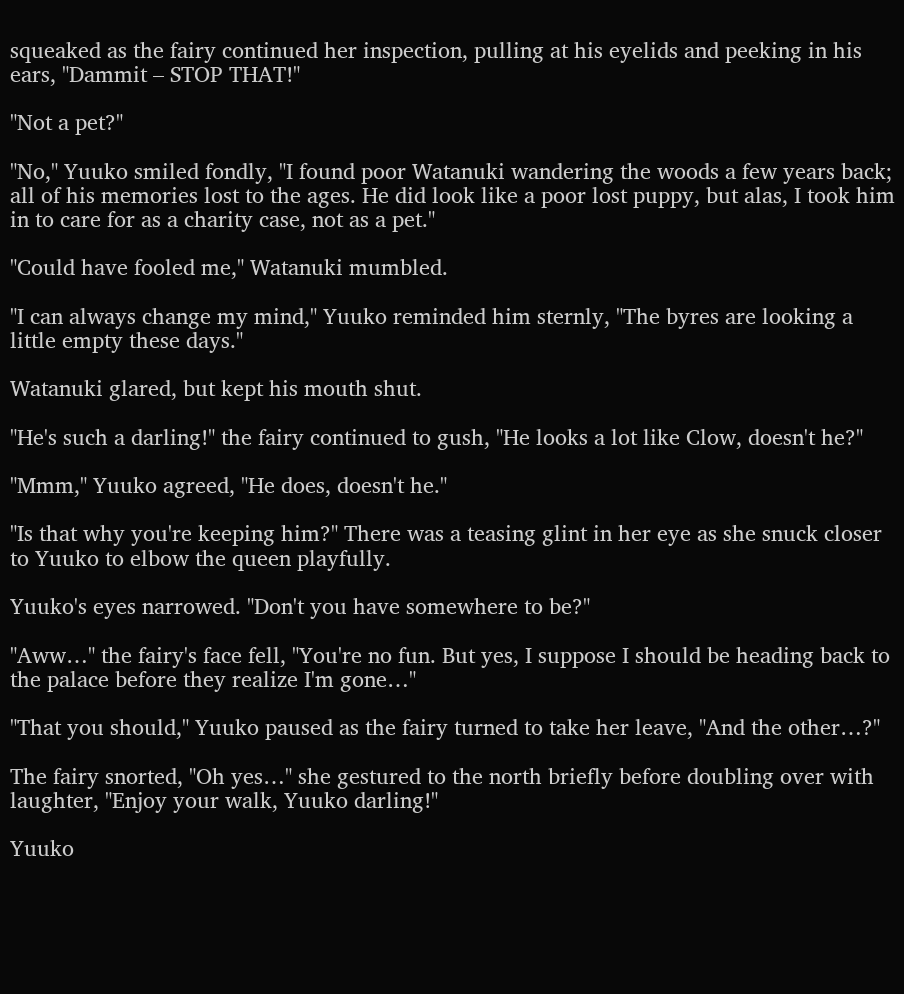squeaked as the fairy continued her inspection, pulling at his eyelids and peeking in his ears, "Dammit – STOP THAT!"

"Not a pet?"

"No," Yuuko smiled fondly, "I found poor Watanuki wandering the woods a few years back; all of his memories lost to the ages. He did look like a poor lost puppy, but alas, I took him in to care for as a charity case, not as a pet."

"Could have fooled me," Watanuki mumbled.

"I can always change my mind," Yuuko reminded him sternly, "The byres are looking a little empty these days."

Watanuki glared, but kept his mouth shut.

"He's such a darling!" the fairy continued to gush, "He looks a lot like Clow, doesn't he?"

"Mmm," Yuuko agreed, "He does, doesn't he."

"Is that why you're keeping him?" There was a teasing glint in her eye as she snuck closer to Yuuko to elbow the queen playfully.

Yuuko's eyes narrowed. "Don't you have somewhere to be?"

"Aww…" the fairy's face fell, "You're no fun. But yes, I suppose I should be heading back to the palace before they realize I'm gone…"

"That you should," Yuuko paused as the fairy turned to take her leave, "And the other…?"

The fairy snorted, "Oh yes…" she gestured to the north briefly before doubling over with laughter, "Enjoy your walk, Yuuko darling!"

Yuuko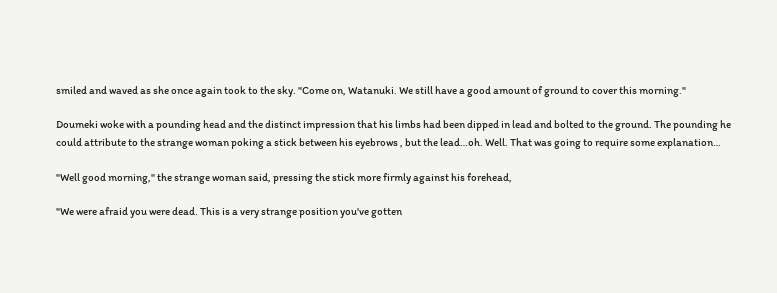smiled and waved as she once again took to the sky. "Come on, Watanuki. We still have a good amount of ground to cover this morning."

Doumeki woke with a pounding head and the distinct impression that his limbs had been dipped in lead and bolted to the ground. The pounding he could attribute to the strange woman poking a stick between his eyebrows , but the lead…oh. Well. That was going to require some explanation…

"Well good morning," the strange woman said, pressing the stick more firmly against his forehead,

"We were afraid you were dead. This is a very strange position you've gotten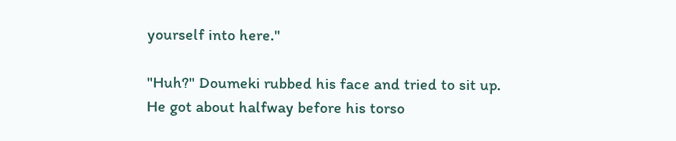yourself into here."

"Huh?" Doumeki rubbed his face and tried to sit up. He got about halfway before his torso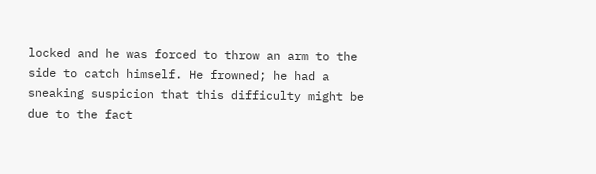locked and he was forced to throw an arm to the side to catch himself. He frowned; he had a sneaking suspicion that this difficulty might be due to the fact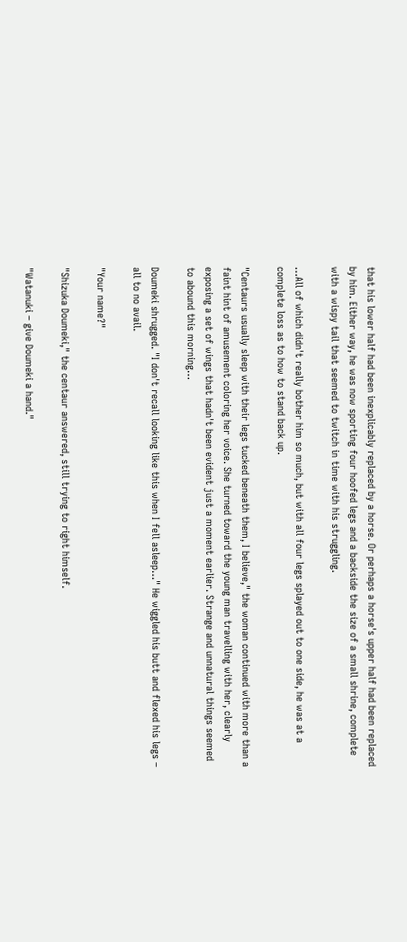that his lower half had been inexplicably replaced by a horse. Or perhaps a horse's upper half had been replaced by him. Either way, he was now sporting four hoofed legs and a backside the size of a small shrine, complete with a wispy tail that seemed to twitch in time with his struggling.

…All of which didn't really bother him so much, but with all four legs splayed out to one side, he was at a complete loss as to how to stand back up.

"Centaurs usually sleep with their legs tucked beneath them, I believe," the woman continued with more than a faint hint of amusement coloring her voice. She turned toward the young man travelling with her, clearly exposing a set of wings that hadn't been evident just a moment earlier. Strange and unnatural things seemed to abound this morning…

Doumeki shrugged. "I don't recall looking like this when I fell asleep…" He wiggled his butt and flexed his legs – all to no avail.

"Your name?"

"Shizuka Doumeki," the centaur answered, still trying to right himself.

"Watanuki – give Doumeki a hand."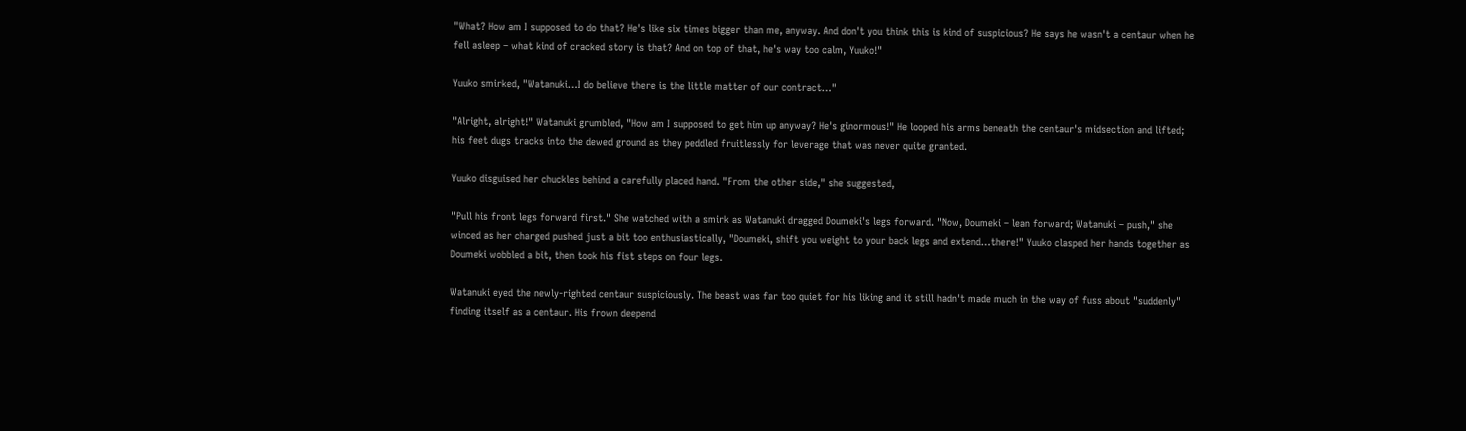"What? How am I supposed to do that? He's like six times bigger than me, anyway. And don't you think this is kind of suspicious? He says he wasn't a centaur when he fell asleep – what kind of cracked story is that? And on top of that, he's way too calm, Yuuko!"

Yuuko smirked, "Watanuki…I do believe there is the little matter of our contract…"

"Alright, alright!" Watanuki grumbled, "How am I supposed to get him up anyway? He's ginormous!" He looped his arms beneath the centaur's midsection and lifted; his feet dugs tracks into the dewed ground as they peddled fruitlessly for leverage that was never quite granted.

Yuuko disguised her chuckles behind a carefully placed hand. "From the other side," she suggested,

"Pull his front legs forward first." She watched with a smirk as Watanuki dragged Doumeki's legs forward. "Now, Doumeki – lean forward; Watanuki – push," she winced as her charged pushed just a bit too enthusiastically, "Doumeki, shift you weight to your back legs and extend…there!" Yuuko clasped her hands together as Doumeki wobbled a bit, then took his fist steps on four legs.

Watanuki eyed the newly-righted centaur suspiciously. The beast was far too quiet for his liking and it still hadn't made much in the way of fuss about "suddenly" finding itself as a centaur. His frown deepend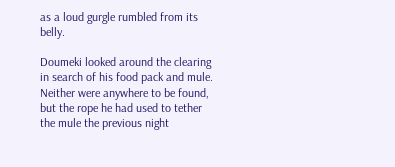as a loud gurgle rumbled from its belly.

Doumeki looked around the clearing in search of his food pack and mule. Neither were anywhere to be found, but the rope he had used to tether the mule the previous night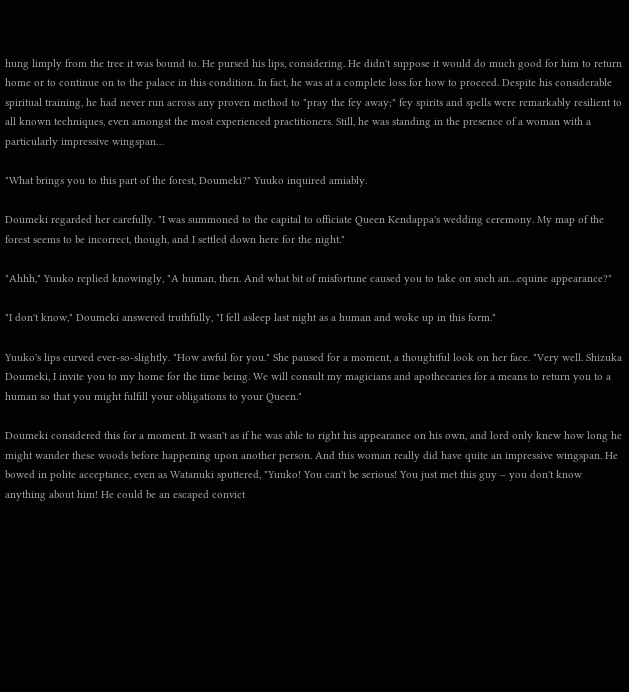hung limply from the tree it was bound to. He pursed his lips, considering. He didn't suppose it would do much good for him to return home or to continue on to the palace in this condition. In fact, he was at a complete loss for how to proceed. Despite his considerable spiritual training, he had never run across any proven method to "pray the fey away;" fey spirits and spells were remarkably resilient to all known techniques, even amongst the most experienced practitioners. Still, he was standing in the presence of a woman with a particularly impressive wingspan…

"What brings you to this part of the forest, Doumeki?" Yuuko inquired amiably.

Doumeki regarded her carefully. "I was summoned to the capital to officiate Queen Kendappa's wedding ceremony. My map of the forest seems to be incorrect, though, and I settled down here for the night."

"Ahhh," Yuuko replied knowingly, "A human, then. And what bit of misfortune caused you to take on such an…equine appearance?"

"I don't know," Doumeki answered truthfully, "I fell asleep last night as a human and woke up in this form."

Yuuko's lips curved ever-so-slightly. "How awful for you." She paused for a moment, a thoughtful look on her face. "Very well. Shizuka Doumeki, I invite you to my home for the time being. We will consult my magicians and apothecaries for a means to return you to a human so that you might fulfill your obligations to your Queen."

Doumeki considered this for a moment. It wasn't as if he was able to right his appearance on his own, and lord only knew how long he might wander these woods before happening upon another person. And this woman really did have quite an impressive wingspan. He bowed in polite acceptance, even as Watanuki sputtered, "Yuuko! You can't be serious! You just met this guy – you don't know anything about him! He could be an escaped convict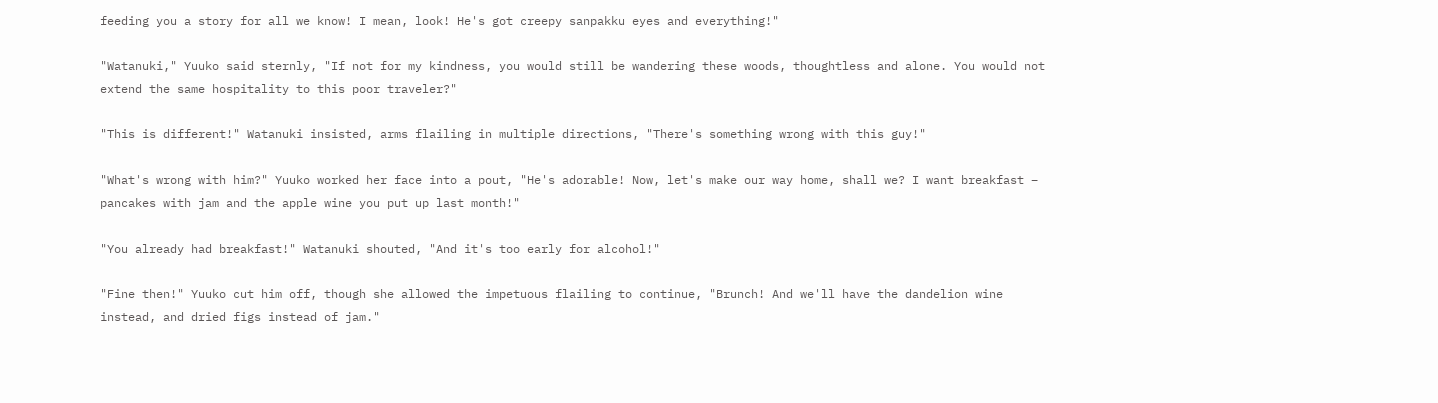feeding you a story for all we know! I mean, look! He's got creepy sanpakku eyes and everything!"

"Watanuki," Yuuko said sternly, "If not for my kindness, you would still be wandering these woods, thoughtless and alone. You would not extend the same hospitality to this poor traveler?"

"This is different!" Watanuki insisted, arms flailing in multiple directions, "There's something wrong with this guy!"

"What's wrong with him?" Yuuko worked her face into a pout, "He's adorable! Now, let's make our way home, shall we? I want breakfast – pancakes with jam and the apple wine you put up last month!"

"You already had breakfast!" Watanuki shouted, "And it's too early for alcohol!"

"Fine then!" Yuuko cut him off, though she allowed the impetuous flailing to continue, "Brunch! And we'll have the dandelion wine instead, and dried figs instead of jam."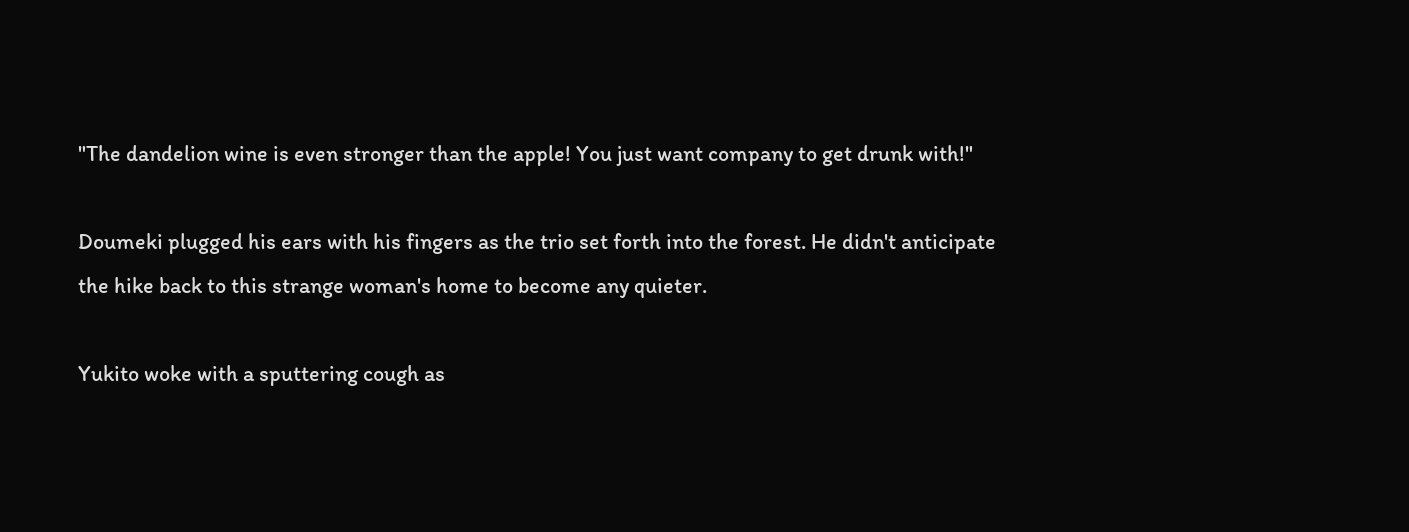"The dandelion wine is even stronger than the apple! You just want company to get drunk with!"

Doumeki plugged his ears with his fingers as the trio set forth into the forest. He didn't anticipate the hike back to this strange woman's home to become any quieter.

Yukito woke with a sputtering cough as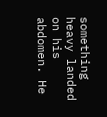something heavy landed on his abdomen. He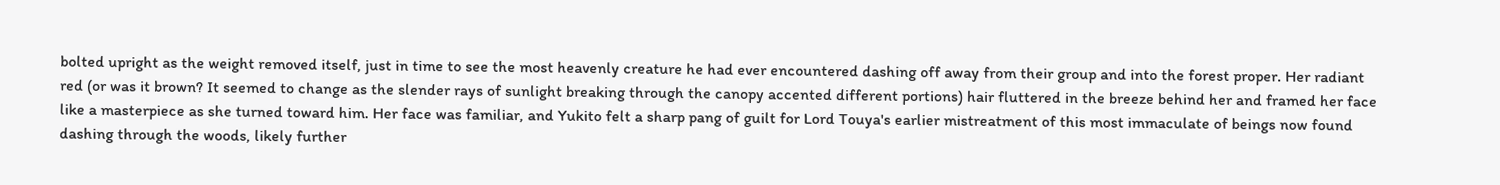bolted upright as the weight removed itself, just in time to see the most heavenly creature he had ever encountered dashing off away from their group and into the forest proper. Her radiant red (or was it brown? It seemed to change as the slender rays of sunlight breaking through the canopy accented different portions) hair fluttered in the breeze behind her and framed her face like a masterpiece as she turned toward him. Her face was familiar, and Yukito felt a sharp pang of guilt for Lord Touya's earlier mistreatment of this most immaculate of beings now found dashing through the woods, likely further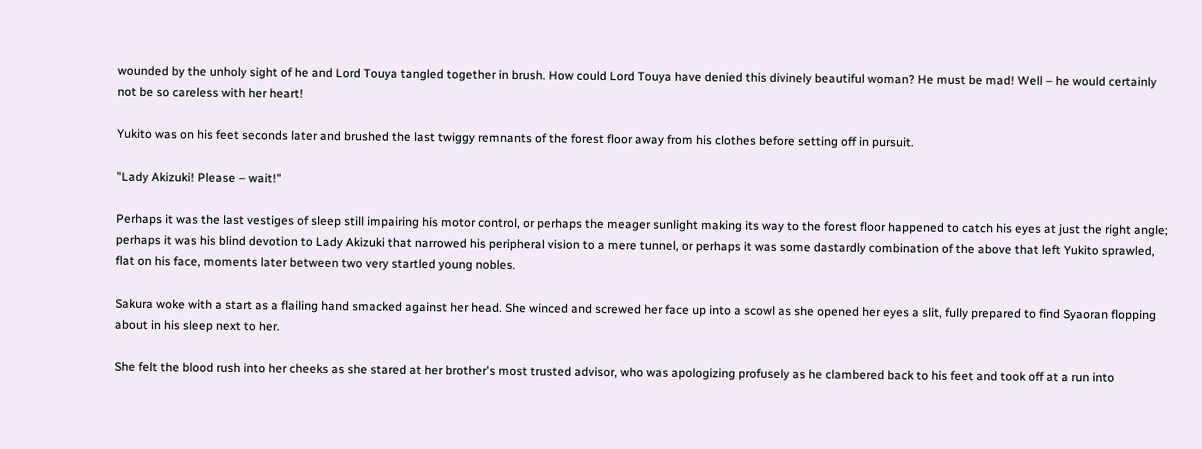wounded by the unholy sight of he and Lord Touya tangled together in brush. How could Lord Touya have denied this divinely beautiful woman? He must be mad! Well – he would certainly not be so careless with her heart!

Yukito was on his feet seconds later and brushed the last twiggy remnants of the forest floor away from his clothes before setting off in pursuit.

"Lady Akizuki! Please – wait!"

Perhaps it was the last vestiges of sleep still impairing his motor control, or perhaps the meager sunlight making its way to the forest floor happened to catch his eyes at just the right angle; perhaps it was his blind devotion to Lady Akizuki that narrowed his peripheral vision to a mere tunnel, or perhaps it was some dastardly combination of the above that left Yukito sprawled, flat on his face, moments later between two very startled young nobles.

Sakura woke with a start as a flailing hand smacked against her head. She winced and screwed her face up into a scowl as she opened her eyes a slit, fully prepared to find Syaoran flopping about in his sleep next to her.

She felt the blood rush into her cheeks as she stared at her brother's most trusted advisor, who was apologizing profusely as he clambered back to his feet and took off at a run into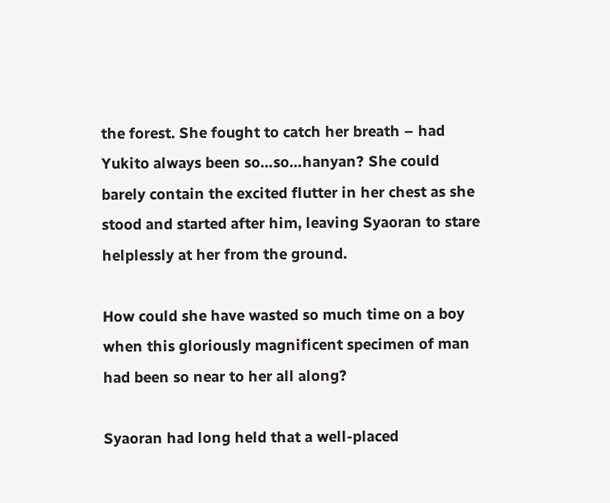the forest. She fought to catch her breath – had Yukito always been so…so…hanyan? She could barely contain the excited flutter in her chest as she stood and started after him, leaving Syaoran to stare helplessly at her from the ground.

How could she have wasted so much time on a boy when this gloriously magnificent specimen of man had been so near to her all along?

Syaoran had long held that a well-placed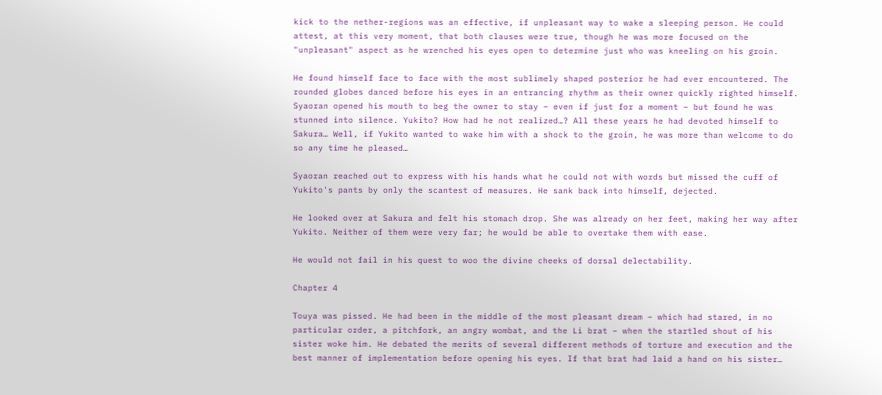kick to the nether-regions was an effective, if unpleasant way to wake a sleeping person. He could attest, at this very moment, that both clauses were true, though he was more focused on the "unpleasant" aspect as he wrenched his eyes open to determine just who was kneeling on his groin.

He found himself face to face with the most sublimely shaped posterior he had ever encountered. The rounded globes danced before his eyes in an entrancing rhythm as their owner quickly righted himself. Syaoran opened his mouth to beg the owner to stay – even if just for a moment – but found he was stunned into silence. Yukito? How had he not realized…? All these years he had devoted himself to Sakura… Well, if Yukito wanted to wake him with a shock to the groin, he was more than welcome to do so any time he pleased…

Syaoran reached out to express with his hands what he could not with words but missed the cuff of Yukito's pants by only the scantest of measures. He sank back into himself, dejected.

He looked over at Sakura and felt his stomach drop. She was already on her feet, making her way after Yukito. Neither of them were very far; he would be able to overtake them with ease.

He would not fail in his quest to woo the divine cheeks of dorsal delectability.

Chapter 4

Touya was pissed. He had been in the middle of the most pleasant dream – which had stared, in no particular order, a pitchfork, an angry wombat, and the Li brat – when the startled shout of his sister woke him. He debated the merits of several different methods of torture and execution and the best manner of implementation before opening his eyes. If that brat had laid a hand on his sister…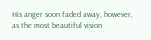His anger soon faded away, however, as the most beautiful vision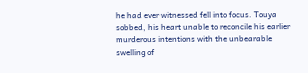he had ever witnessed fell into focus. Touya sobbed, his heart unable to reconcile his earlier murderous intentions with the unbearable swelling of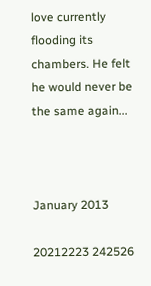love currently flooding its chambers. He felt he would never be the same again...



January 2013

20212223 242526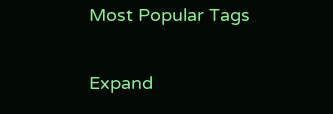Most Popular Tags

Expand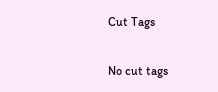Cut Tags

No cut tags